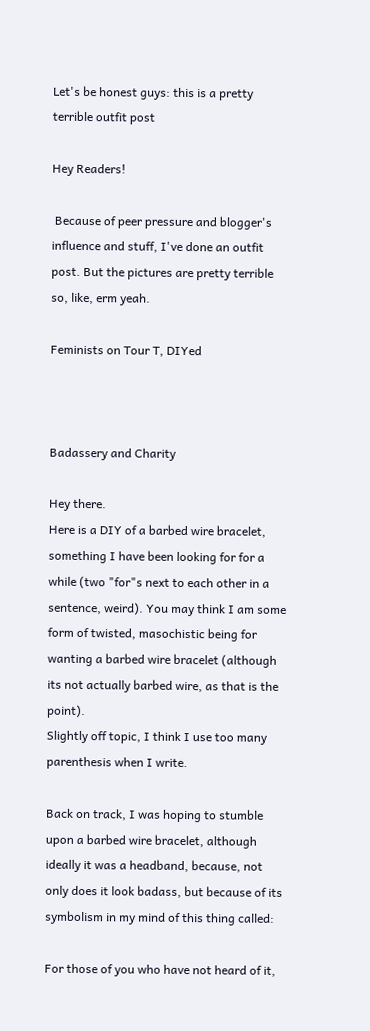Let's be honest guys: this is a pretty terrible outfit post

Hey Readers!

 Because of peer pressure and blogger's influence and stuff, I've done an outfit post. But the pictures are pretty terrible so, like, erm yeah.

Feminists on Tour T, DIYed



Badassery and Charity

Hey there.
Here is a DIY of a barbed wire bracelet, something I have been looking for for a while (two "for"s next to each other in a sentence, weird). You may think I am some form of twisted, masochistic being for wanting a barbed wire bracelet (although its not actually barbed wire, as that is the point).
Slightly off topic, I think I use too many parenthesis when I write.

Back on track, I was hoping to stumble upon a barbed wire bracelet, although ideally it was a headband, because, not only does it look badass, but because of its symbolism in my mind of this thing called:

For those of you who have not heard of it,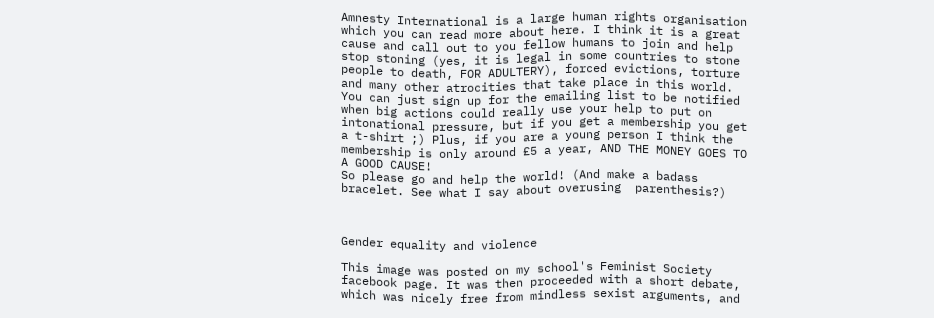Amnesty International is a large human rights organisation which you can read more about here. I think it is a great cause and call out to you fellow humans to join and help stop stoning (yes, it is legal in some countries to stone people to death, FOR ADULTERY), forced evictions, torture and many other atrocities that take place in this world. You can just sign up for the emailing list to be notified when big actions could really use your help to put on intonational pressure, but if you get a membership you get a t-shirt ;) Plus, if you are a young person I think the membership is only around £5 a year, AND THE MONEY GOES TO A GOOD CAUSE!
So please go and help the world! (And make a badass bracelet. See what I say about overusing  parenthesis?)



Gender equality and violence

This image was posted on my school's Feminist Society facebook page. It was then proceeded with a short debate, which was nicely free from mindless sexist arguments, and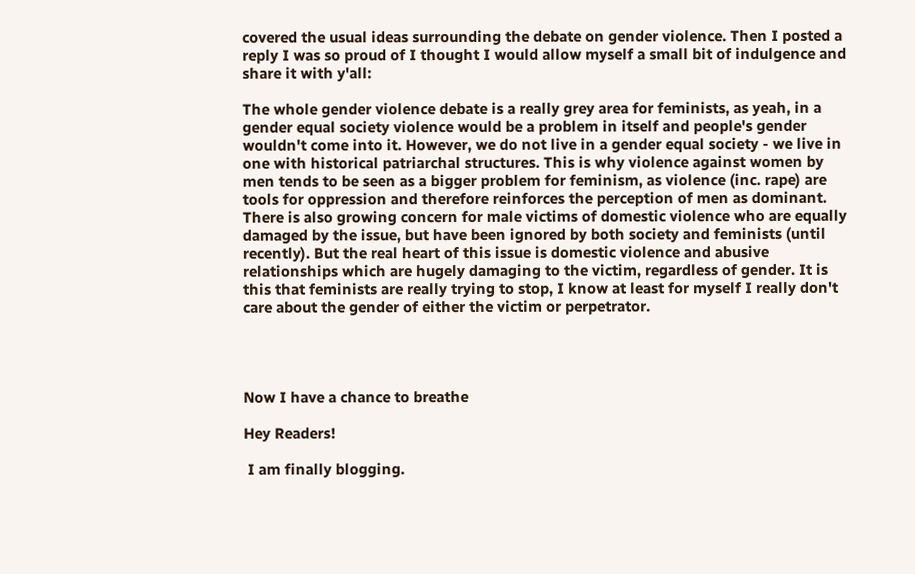covered the usual ideas surrounding the debate on gender violence. Then I posted a reply I was so proud of I thought I would allow myself a small bit of indulgence and share it with y'all:

The whole gender violence debate is a really grey area for feminists, as yeah, in a gender equal society violence would be a problem in itself and people's gender wouldn't come into it. However, we do not live in a gender equal society - we live in one with historical patriarchal structures. This is why violence against women by men tends to be seen as a bigger problem for feminism, as violence (inc. rape) are tools for oppression and therefore reinforces the perception of men as dominant. There is also growing concern for male victims of domestic violence who are equally damaged by the issue, but have been ignored by both society and feminists (until recently). But the real heart of this issue is domestic violence and abusive relationships which are hugely damaging to the victim, regardless of gender. It is this that feminists are really trying to stop, I know at least for myself I really don't care about the gender of either the victim or perpetrator.




Now I have a chance to breathe

Hey Readers!

 I am finally blogging.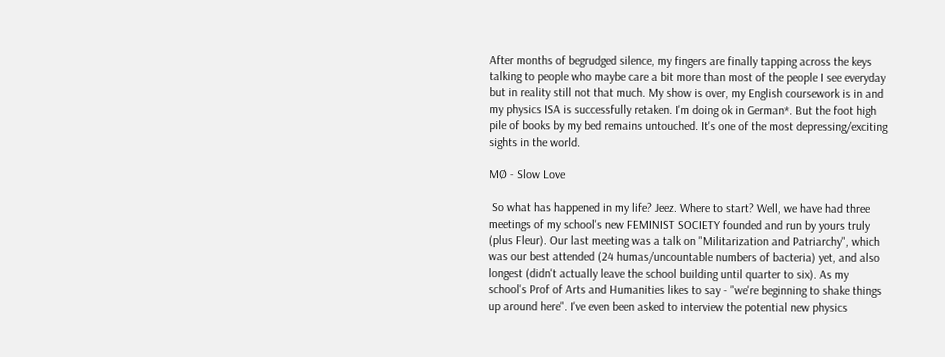After months of begrudged silence, my fingers are finally tapping across the keys talking to people who maybe care a bit more than most of the people I see everyday but in reality still not that much. My show is over, my English coursework is in and my physics ISA is successfully retaken. I'm doing ok in German*. But the foot high pile of books by my bed remains untouched. It's one of the most depressing/exciting sights in the world.

MØ - Slow Love

 So what has happened in my life? Jeez. Where to start? Well, we have had three meetings of my school's new FEMINIST SOCIETY founded and run by yours truly (plus Fleur). Our last meeting was a talk on "Militarization and Patriarchy", which was our best attended (24 humas/uncountable numbers of bacteria) yet, and also longest (didn't actually leave the school building until quarter to six). As my school's Prof of Arts and Humanities likes to say - "we're beginning to shake things up around here". I've even been asked to interview the potential new physics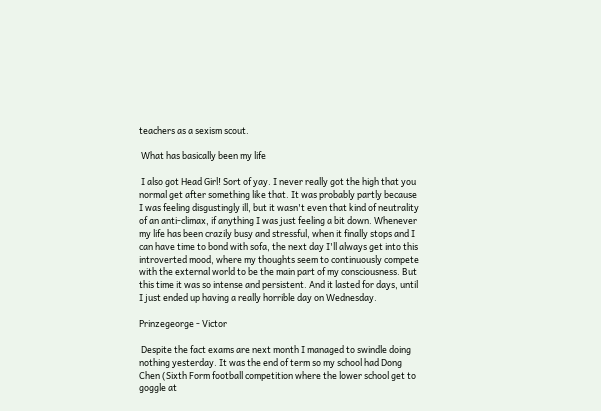teachers as a sexism scout.

 What has basically been my life

 I also got Head Girl! Sort of yay. I never really got the high that you normal get after something like that. It was probably partly because I was feeling disgustingly ill, but it wasn't even that kind of neutrality of an anti-climax, if anything I was just feeling a bit down. Whenever my life has been crazily busy and stressful, when it finally stops and I can have time to bond with sofa, the next day I'll always get into this introverted mood, where my thoughts seem to continuously compete with the external world to be the main part of my consciousness. But this time it was so intense and persistent. And it lasted for days, until I just ended up having a really horrible day on Wednesday.

Prinzegeorge - Victor

 Despite the fact exams are next month I managed to swindle doing nothing yesterday. It was the end of term so my school had Dong Chen (Sixth Form football competition where the lower school get to goggle at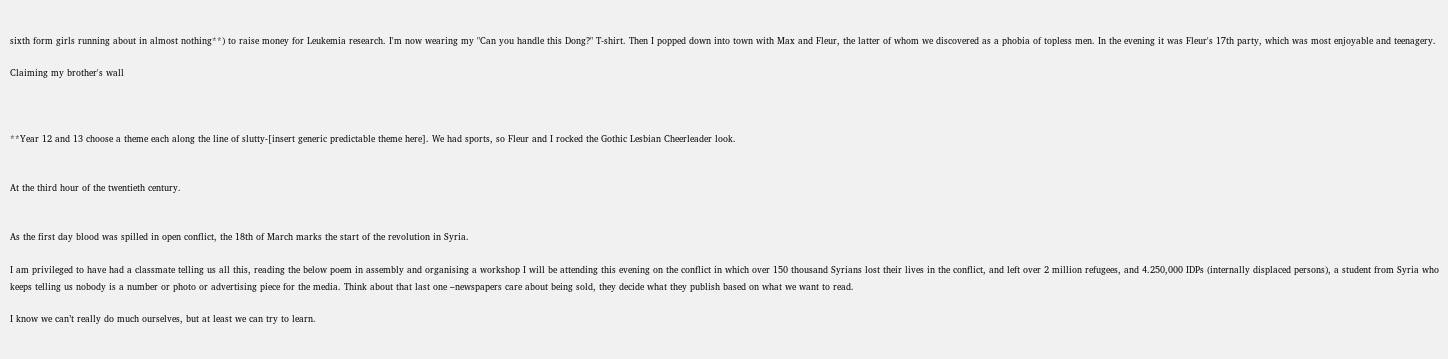sixth form girls running about in almost nothing**) to raise money for Leukemia research. I'm now wearing my "Can you handle this Dong?" T-shirt. Then I popped down into town with Max and Fleur, the latter of whom we discovered as a phobia of topless men. In the evening it was Fleur's 17th party, which was most enjoyable and teenagery.

Claiming my brother's wall



**Year 12 and 13 choose a theme each along the line of slutty-[insert generic predictable theme here]. We had sports, so Fleur and I rocked the Gothic Lesbian Cheerleader look.


At the third hour of the twentieth century.


As the first day blood was spilled in open conflict, the 18th of March marks the start of the revolution in Syria.

I am privileged to have had a classmate telling us all this, reading the below poem in assembly and organising a workshop I will be attending this evening on the conflict in which over 150 thousand Syrians lost their lives in the conflict, and left over 2 million refugees, and 4.250,000 IDPs (internally displaced persons), a student from Syria who keeps telling us nobody is a number or photo or advertising piece for the media. Think about that last one –newspapers care about being sold, they decide what they publish based on what we want to read.

I know we can’t really do much ourselves, but at least we can try to learn.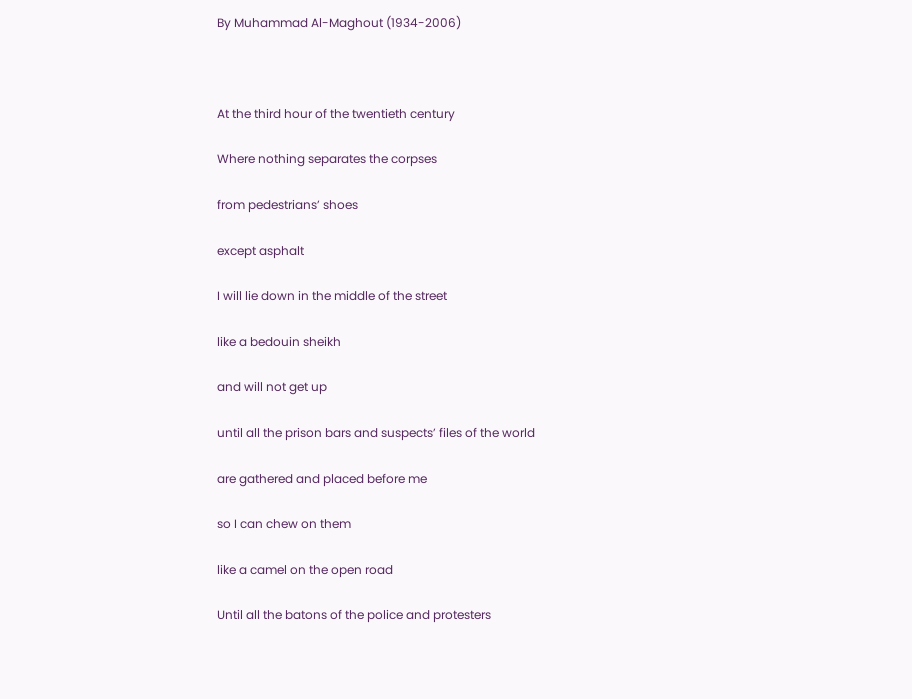By Muhammad Al-Maghout (1934-2006)



At the third hour of the twentieth century

Where nothing separates the corpses

from pedestrians’ shoes

except asphalt

I will lie down in the middle of the street

like a bedouin sheikh

and will not get up

until all the prison bars and suspects’ files of the world

are gathered and placed before me

so I can chew on them

like a camel on the open road

Until all the batons of the police and protesters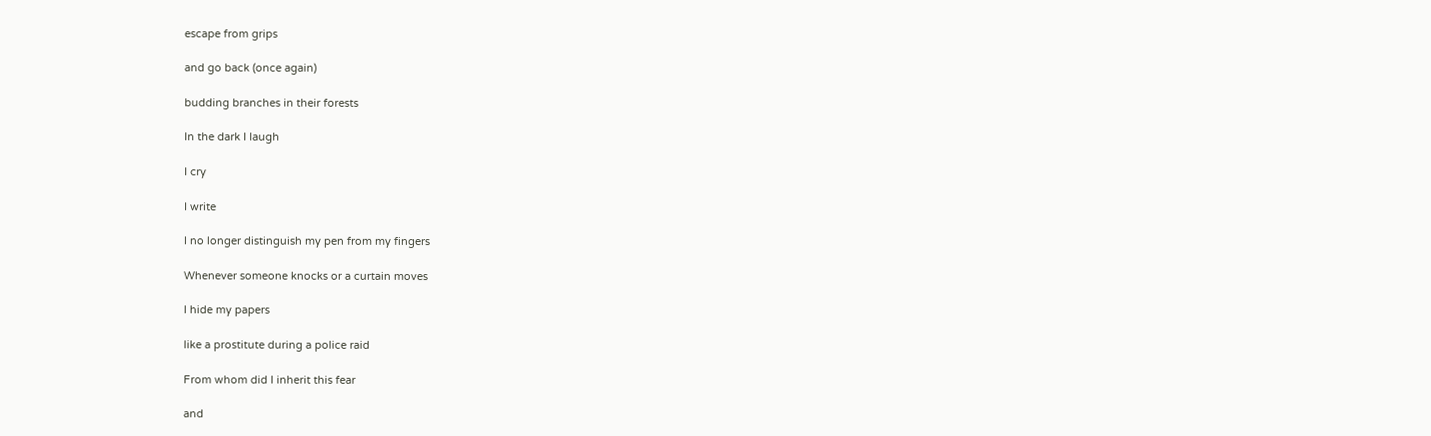escape from grips

and go back (once again)

budding branches in their forests

In the dark I laugh

I cry

I write

I no longer distinguish my pen from my fingers

Whenever someone knocks or a curtain moves

I hide my papers

like a prostitute during a police raid

From whom did I inherit this fear

and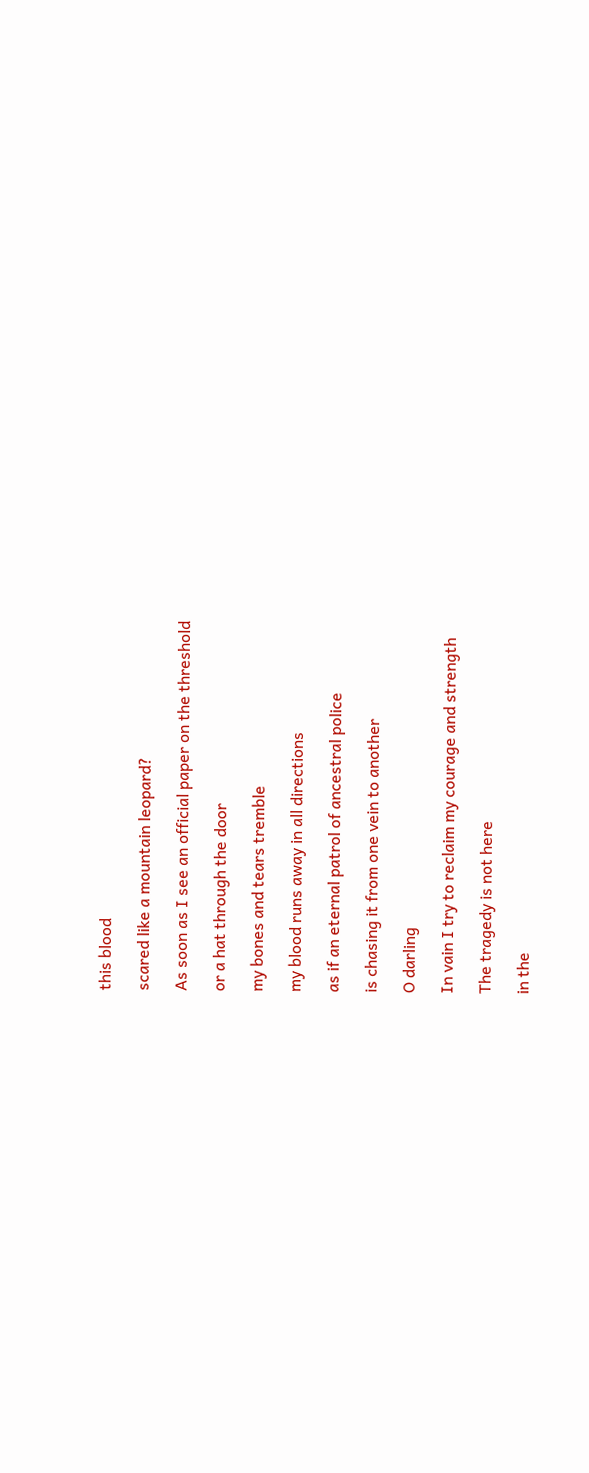this blood

scared like a mountain leopard?

As soon as I see an official paper on the threshold

or a hat through the door

my bones and tears tremble

my blood runs away in all directions

as if an eternal patrol of ancestral police

is chasing it from one vein to another

O darling

In vain I try to reclaim my courage and strength

The tragedy is not here

in the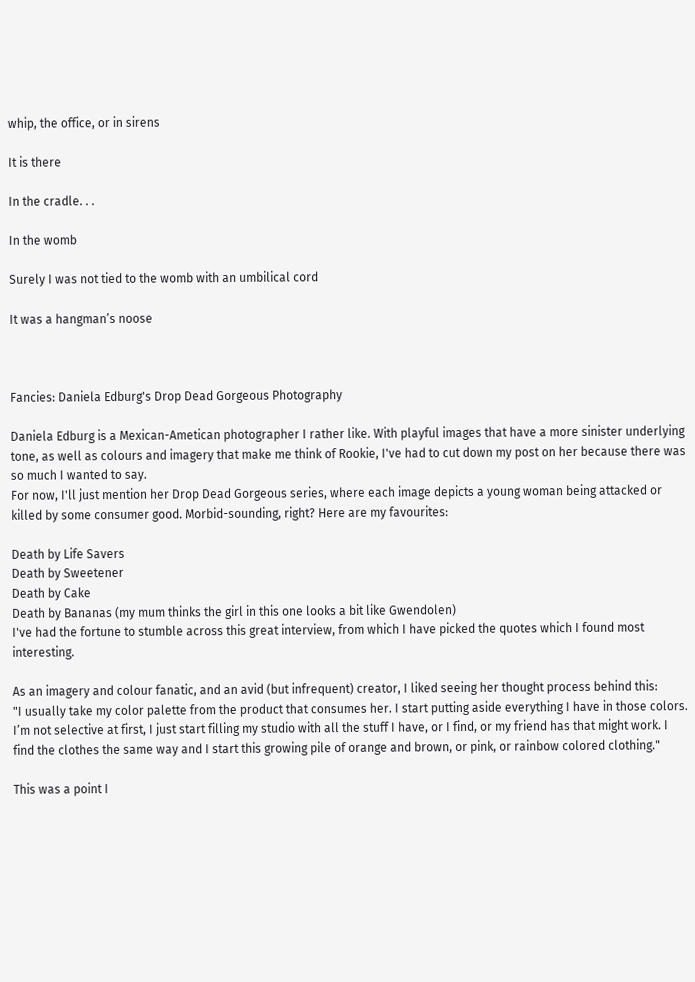whip, the office, or in sirens

It is there

In the cradle. . .

In the womb

Surely I was not tied to the womb with an umbilical cord

It was a hangman’s noose



Fancies: Daniela Edburg's Drop Dead Gorgeous Photography

Daniela Edburg is a Mexican-Ametican photographer I rather like. With playful images that have a more sinister underlying tone, as well as colours and imagery that make me think of Rookie, I've had to cut down my post on her because there was so much I wanted to say.
For now, I'll just mention her Drop Dead Gorgeous series, where each image depicts a young woman being attacked or killed by some consumer good. Morbid-sounding, right? Here are my favourites:

Death by Life Savers
Death by Sweetener
Death by Cake
Death by Bananas (my mum thinks the girl in this one looks a bit like Gwendolen)
I've had the fortune to stumble across this great interview, from which I have picked the quotes which I found most interesting.

As an imagery and colour fanatic, and an avid (but infrequent) creator, I liked seeing her thought process behind this:
"I usually take my color palette from the product that consumes her. I start putting aside everything I have in those colors. I’m not selective at first, I just start filling my studio with all the stuff I have, or I find, or my friend has that might work. I find the clothes the same way and I start this growing pile of orange and brown, or pink, or rainbow colored clothing."

This was a point I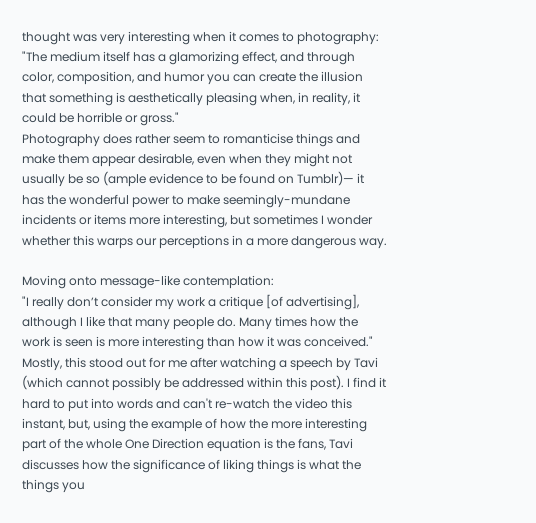thought was very interesting when it comes to photography:
"The medium itself has a glamorizing effect, and through color, composition, and humor you can create the illusion that something is aesthetically pleasing when, in reality, it could be horrible or gross."
Photography does rather seem to romanticise things and make them appear desirable, even when they might not usually be so (ample evidence to be found on Tumblr)— it has the wonderful power to make seemingly-mundane incidents or items more interesting, but sometimes I wonder whether this warps our perceptions in a more dangerous way.

Moving onto message-like contemplation:
"I really don’t consider my work a critique [of advertising], although I like that many people do. Many times how the work is seen is more interesting than how it was conceived."
Mostly, this stood out for me after watching a speech by Tavi (which cannot possibly be addressed within this post). I find it hard to put into words and can't re-watch the video this instant, but, using the example of how the more interesting part of the whole One Direction equation is the fans, Tavi discusses how the significance of liking things is what the things you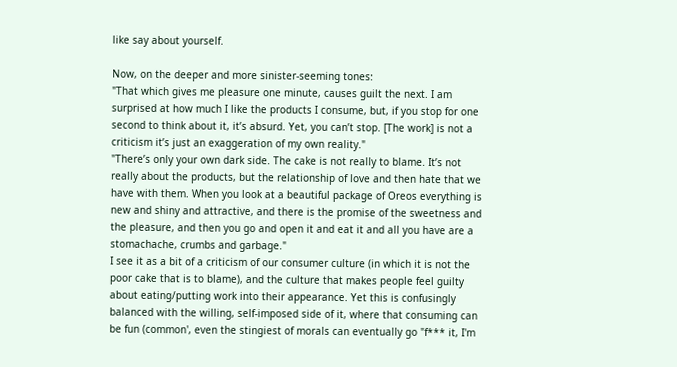like say about yourself.

Now, on the deeper and more sinister-seeming tones:
"That which gives me pleasure one minute, causes guilt the next. I am surprised at how much I like the products I consume, but, if you stop for one second to think about it, it’s absurd. Yet, you can’t stop. [The work] is not a criticism it’s just an exaggeration of my own reality."
"There’s only your own dark side. The cake is not really to blame. It’s not really about the products, but the relationship of love and then hate that we have with them. When you look at a beautiful package of Oreos everything is new and shiny and attractive, and there is the promise of the sweetness and the pleasure, and then you go and open it and eat it and all you have are a stomachache, crumbs and garbage."
I see it as a bit of a criticism of our consumer culture (in which it is not the poor cake that is to blame), and the culture that makes people feel guilty about eating/putting work into their appearance. Yet this is confusingly balanced with the willing, self-imposed side of it, where that consuming can be fun (common', even the stingiest of morals can eventually go "f*** it, I'm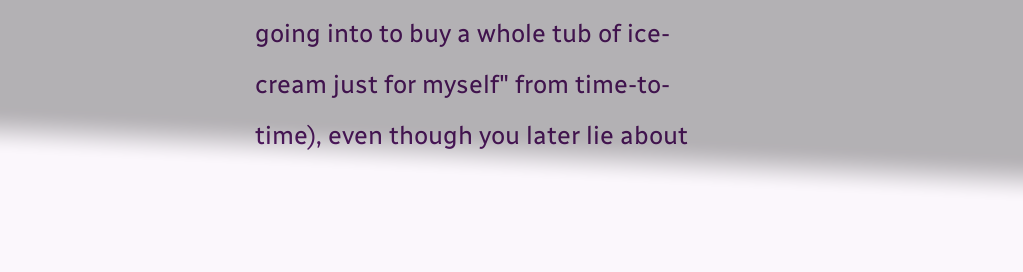going into to buy a whole tub of ice-cream just for myself" from time-to-time), even though you later lie about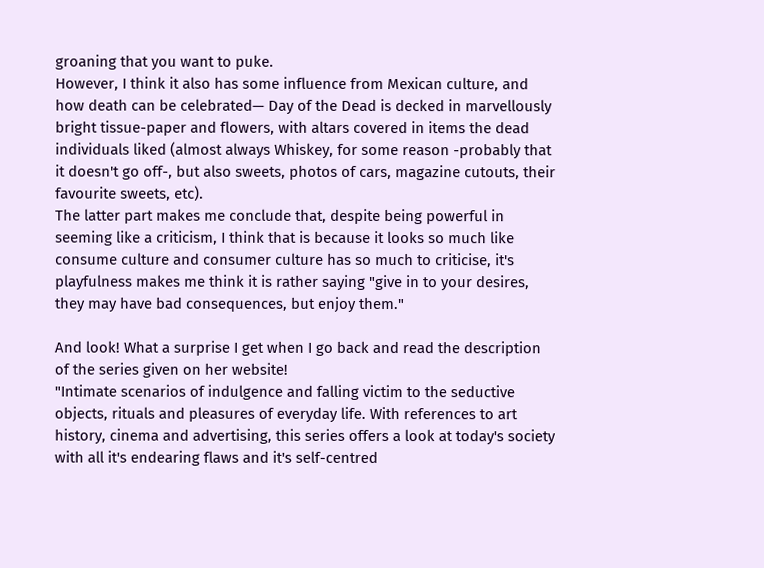groaning that you want to puke.
However, I think it also has some influence from Mexican culture, and how death can be celebrated— Day of the Dead is decked in marvellously bright tissue-paper and flowers, with altars covered in items the dead individuals liked (almost always Whiskey, for some reason -probably that it doesn't go off-, but also sweets, photos of cars, magazine cutouts, their favourite sweets, etc).
The latter part makes me conclude that, despite being powerful in seeming like a criticism, I think that is because it looks so much like consume culture and consumer culture has so much to criticise, it's playfulness makes me think it is rather saying "give in to your desires, they may have bad consequences, but enjoy them."

And look! What a surprise I get when I go back and read the description of the series given on her website!
"Intimate scenarios of indulgence and falling victim to the seductive objects, rituals and pleasures of everyday life. With references to art history, cinema and advertising, this series offers a look at today's society with all it's endearing flaws and it's self-centred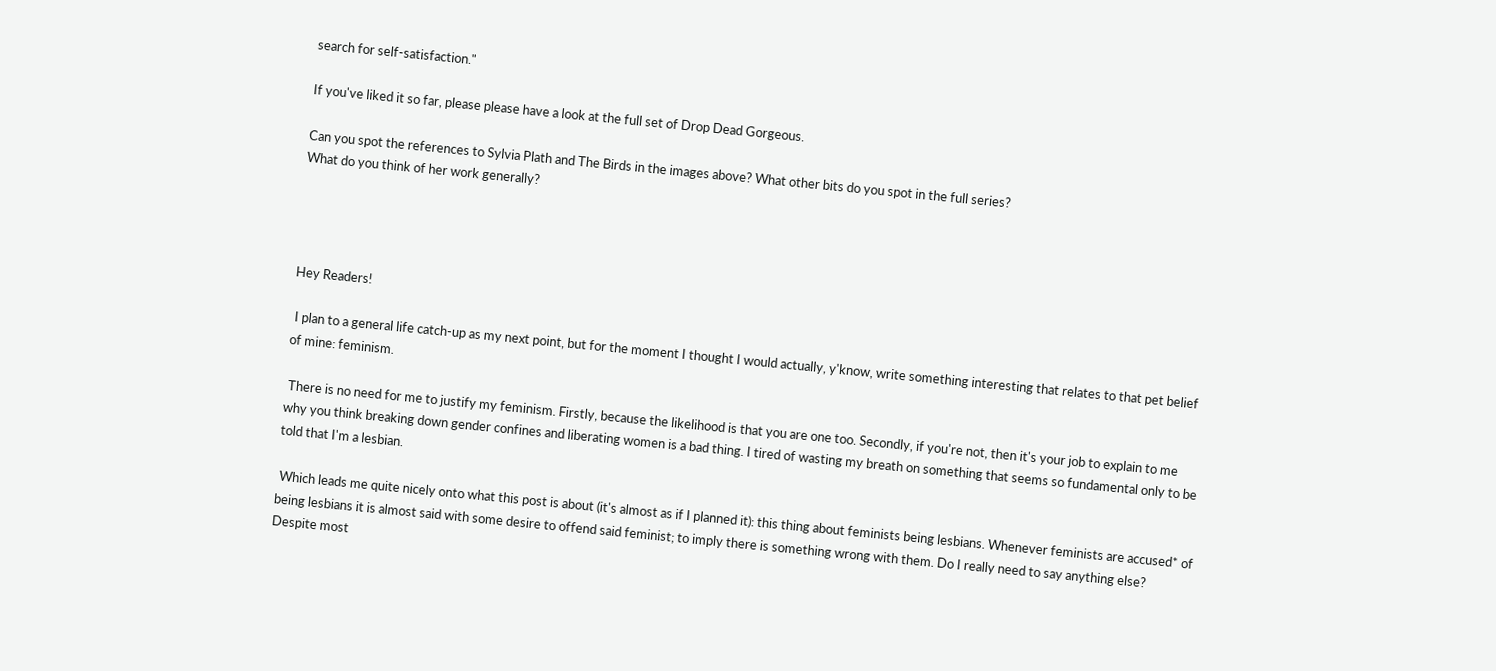search for self-satisfaction."

If you've liked it so far, please please have a look at the full set of Drop Dead Gorgeous.

Can you spot the references to Sylvia Plath and The Birds in the images above? What other bits do you spot in the full series?
What do you think of her work generally?




Hey Readers!

 I plan to a general life catch-up as my next point, but for the moment I thought I would actually, y'know, write something interesting that relates to that pet belief of mine: feminism.

 There is no need for me to justify my feminism. Firstly, because the likelihood is that you are one too. Secondly, if you're not, then it's your job to explain to me why you think breaking down gender confines and liberating women is a bad thing. I tired of wasting my breath on something that seems so fundamental only to be told that I'm a lesbian.

 Which leads me quite nicely onto what this post is about (it's almost as if I planned it): this thing about feminists being lesbians. Whenever feminists are accused* of being lesbians it is almost said with some desire to offend said feminist; to imply there is something wrong with them. Do I really need to say anything else? Despite most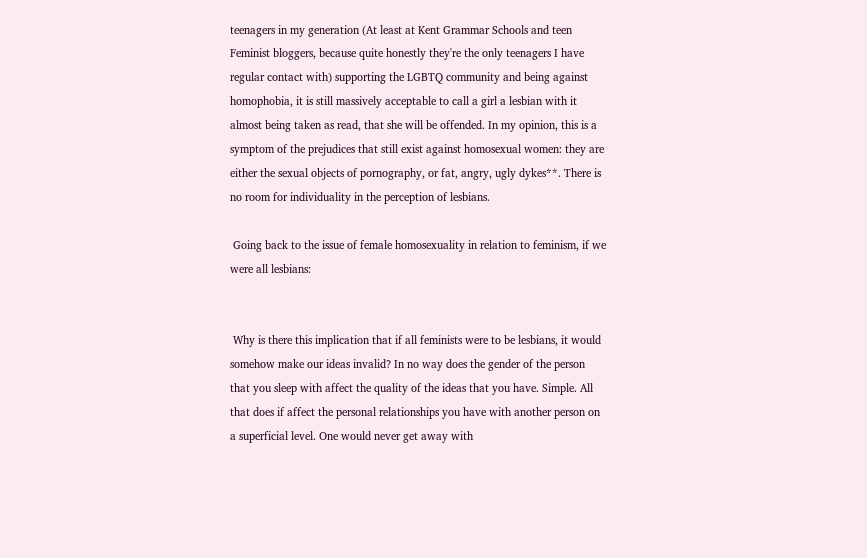teenagers in my generation (At least at Kent Grammar Schools and teen Feminist bloggers, because quite honestly they're the only teenagers I have regular contact with) supporting the LGBTQ community and being against homophobia, it is still massively acceptable to call a girl a lesbian with it almost being taken as read, that she will be offended. In my opinion, this is a symptom of the prejudices that still exist against homosexual women: they are either the sexual objects of pornography, or fat, angry, ugly dykes**. There is no room for individuality in the perception of lesbians.

 Going back to the issue of female homosexuality in relation to feminism, if we were all lesbians:


 Why is there this implication that if all feminists were to be lesbians, it would somehow make our ideas invalid? In no way does the gender of the person that you sleep with affect the quality of the ideas that you have. Simple. All that does if affect the personal relationships you have with another person on a superficial level. One would never get away with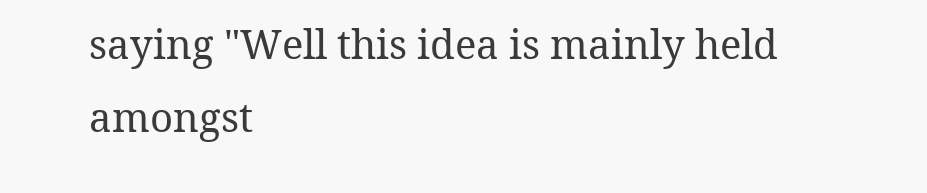saying "Well this idea is mainly held amongst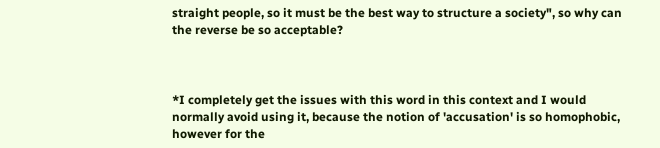straight people, so it must be the best way to structure a society", so why can the reverse be so acceptable?



*I completely get the issues with this word in this context and I would normally avoid using it, because the notion of 'accusation' is so homophobic, however for the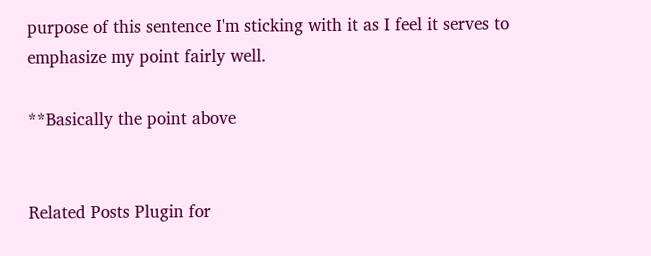purpose of this sentence I'm sticking with it as I feel it serves to emphasize my point fairly well.

**Basically the point above


Related Posts Plugin for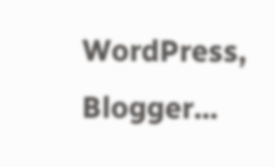WordPress, Blogger...